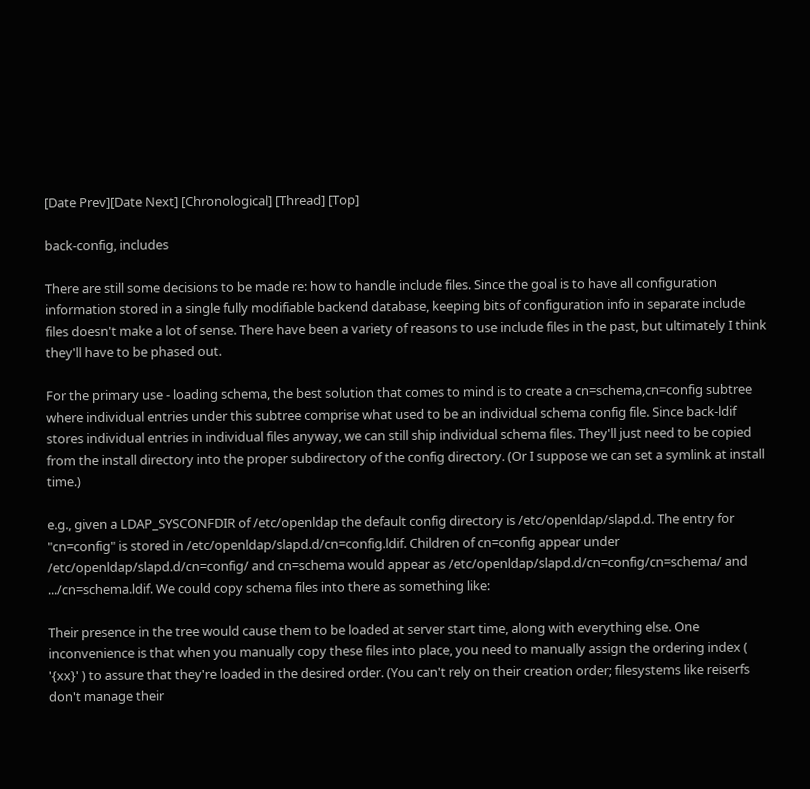[Date Prev][Date Next] [Chronological] [Thread] [Top]

back-config, includes

There are still some decisions to be made re: how to handle include files. Since the goal is to have all configuration information stored in a single fully modifiable backend database, keeping bits of configuration info in separate include files doesn't make a lot of sense. There have been a variety of reasons to use include files in the past, but ultimately I think they'll have to be phased out.

For the primary use - loading schema, the best solution that comes to mind is to create a cn=schema,cn=config subtree where individual entries under this subtree comprise what used to be an individual schema config file. Since back-ldif stores individual entries in individual files anyway, we can still ship individual schema files. They'll just need to be copied from the install directory into the proper subdirectory of the config directory. (Or I suppose we can set a symlink at install time.)

e.g., given a LDAP_SYSCONFDIR of /etc/openldap the default config directory is /etc/openldap/slapd.d. The entry for "cn=config" is stored in /etc/openldap/slapd.d/cn=config.ldif. Children of cn=config appear under /etc/openldap/slapd.d/cn=config/ and cn=schema would appear as /etc/openldap/slapd.d/cn=config/cn=schema/ and .../cn=schema.ldif. We could copy schema files into there as something like:

Their presence in the tree would cause them to be loaded at server start time, along with everything else. One inconvenience is that when you manually copy these files into place, you need to manually assign the ordering index ( '{xx}' ) to assure that they're loaded in the desired order. (You can't rely on their creation order; filesystems like reiserfs don't manage their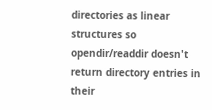directories as linear structures so opendir/readdir doesn't return directory entries in their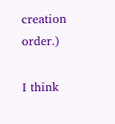creation order.)

I think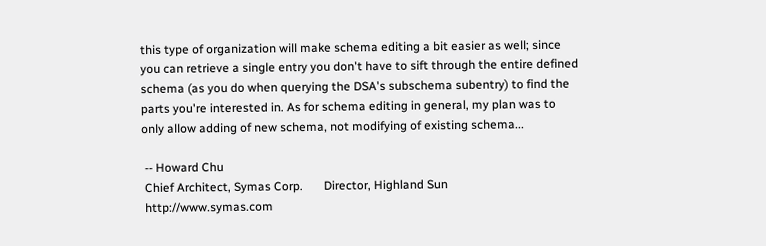this type of organization will make schema editing a bit easier as well; since you can retrieve a single entry you don't have to sift through the entire defined schema (as you do when querying the DSA's subschema subentry) to find the parts you're interested in. As for schema editing in general, my plan was to only allow adding of new schema, not modifying of existing schema...

 -- Howard Chu
 Chief Architect, Symas Corp.       Director, Highland Sun
 http://www.symas.com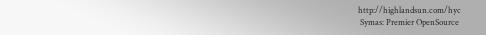http://highlandsun.com/hyc
 Symas: Premier OpenSource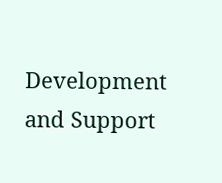Development and Support